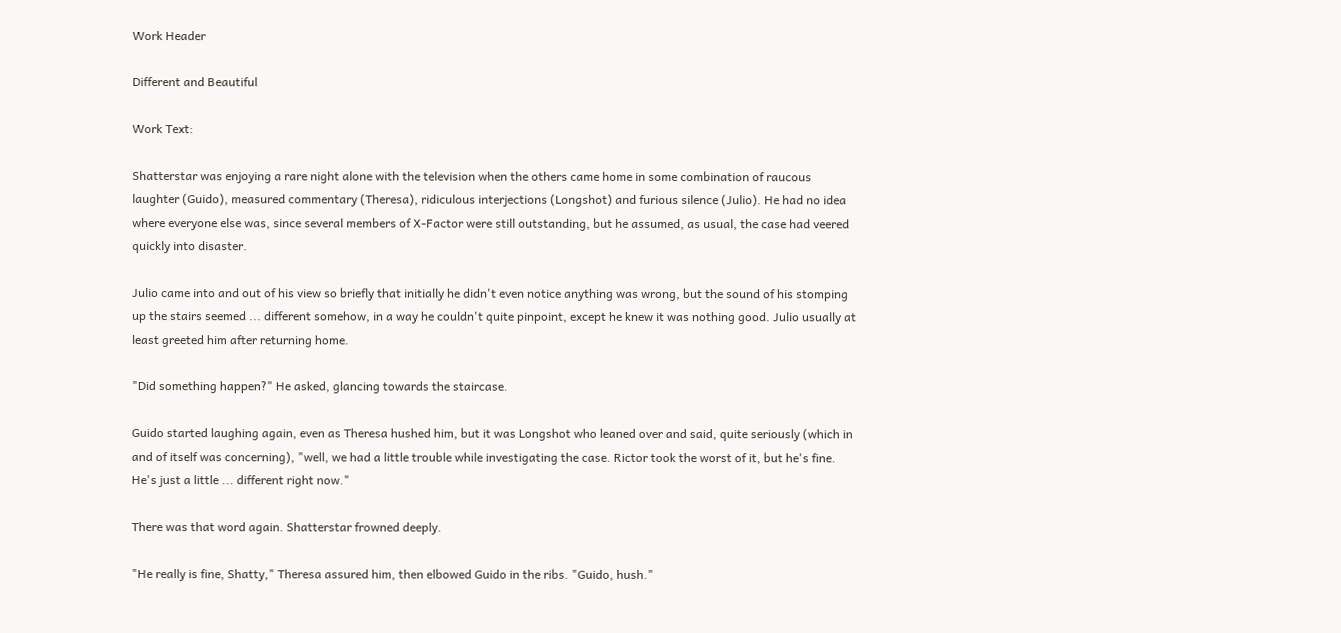Work Header

Different and Beautiful

Work Text:

Shatterstar was enjoying a rare night alone with the television when the others came home in some combination of raucous laughter (Guido), measured commentary (Theresa), ridiculous interjections (Longshot) and furious silence (Julio). He had no idea where everyone else was, since several members of X-Factor were still outstanding, but he assumed, as usual, the case had veered quickly into disaster.

Julio came into and out of his view so briefly that initially he didn't even notice anything was wrong, but the sound of his stomping up the stairs seemed ... different somehow, in a way he couldn't quite pinpoint, except he knew it was nothing good. Julio usually at least greeted him after returning home.

"Did something happen?" He asked, glancing towards the staircase.

Guido started laughing again, even as Theresa hushed him, but it was Longshot who leaned over and said, quite seriously (which in and of itself was concerning), "well, we had a little trouble while investigating the case. Rictor took the worst of it, but he's fine. He's just a little ... different right now."

There was that word again. Shatterstar frowned deeply.

"He really is fine, Shatty," Theresa assured him, then elbowed Guido in the ribs. "Guido, hush."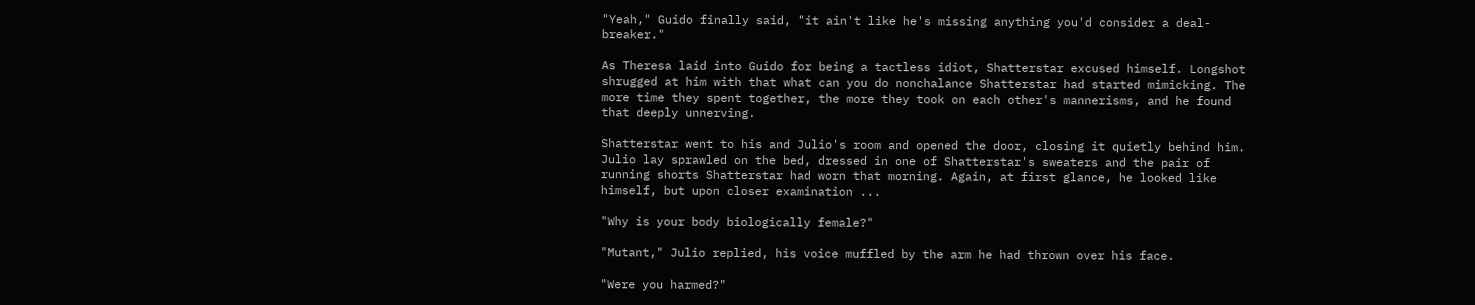"Yeah," Guido finally said, "it ain't like he's missing anything you'd consider a deal-breaker."

As Theresa laid into Guido for being a tactless idiot, Shatterstar excused himself. Longshot shrugged at him with that what can you do nonchalance Shatterstar had started mimicking. The more time they spent together, the more they took on each other's mannerisms, and he found that deeply unnerving.

Shatterstar went to his and Julio's room and opened the door, closing it quietly behind him. Julio lay sprawled on the bed, dressed in one of Shatterstar's sweaters and the pair of running shorts Shatterstar had worn that morning. Again, at first glance, he looked like himself, but upon closer examination ...

"Why is your body biologically female?"

"Mutant," Julio replied, his voice muffled by the arm he had thrown over his face.

"Were you harmed?"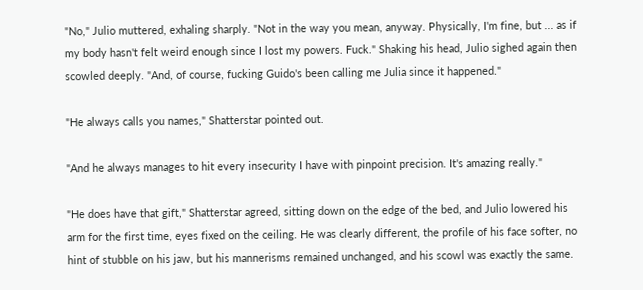"No," Julio muttered, exhaling sharply. "Not in the way you mean, anyway. Physically, I'm fine, but ... as if my body hasn't felt weird enough since I lost my powers. Fuck." Shaking his head, Julio sighed again then scowled deeply. "And, of course, fucking Guido's been calling me Julia since it happened."

"He always calls you names," Shatterstar pointed out.

"And he always manages to hit every insecurity I have with pinpoint precision. It's amazing really."

"He does have that gift," Shatterstar agreed, sitting down on the edge of the bed, and Julio lowered his arm for the first time, eyes fixed on the ceiling. He was clearly different, the profile of his face softer, no hint of stubble on his jaw, but his mannerisms remained unchanged, and his scowl was exactly the same.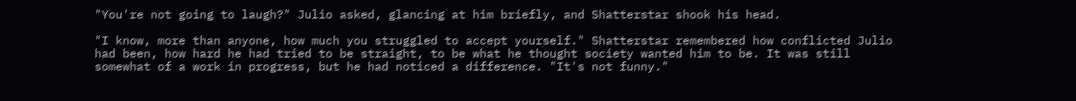"You're not going to laugh?" Julio asked, glancing at him briefly, and Shatterstar shook his head.

"I know, more than anyone, how much you struggled to accept yourself." Shatterstar remembered how conflicted Julio had been, how hard he had tried to be straight, to be what he thought society wanted him to be. It was still somewhat of a work in progress, but he had noticed a difference. "It's not funny."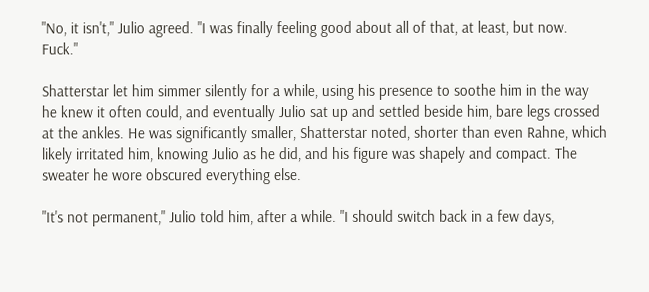"No, it isn't," Julio agreed. "I was finally feeling good about all of that, at least, but now. Fuck."

Shatterstar let him simmer silently for a while, using his presence to soothe him in the way he knew it often could, and eventually Julio sat up and settled beside him, bare legs crossed at the ankles. He was significantly smaller, Shatterstar noted, shorter than even Rahne, which likely irritated him, knowing Julio as he did, and his figure was shapely and compact. The sweater he wore obscured everything else.

"It's not permanent," Julio told him, after a while. "I should switch back in a few days,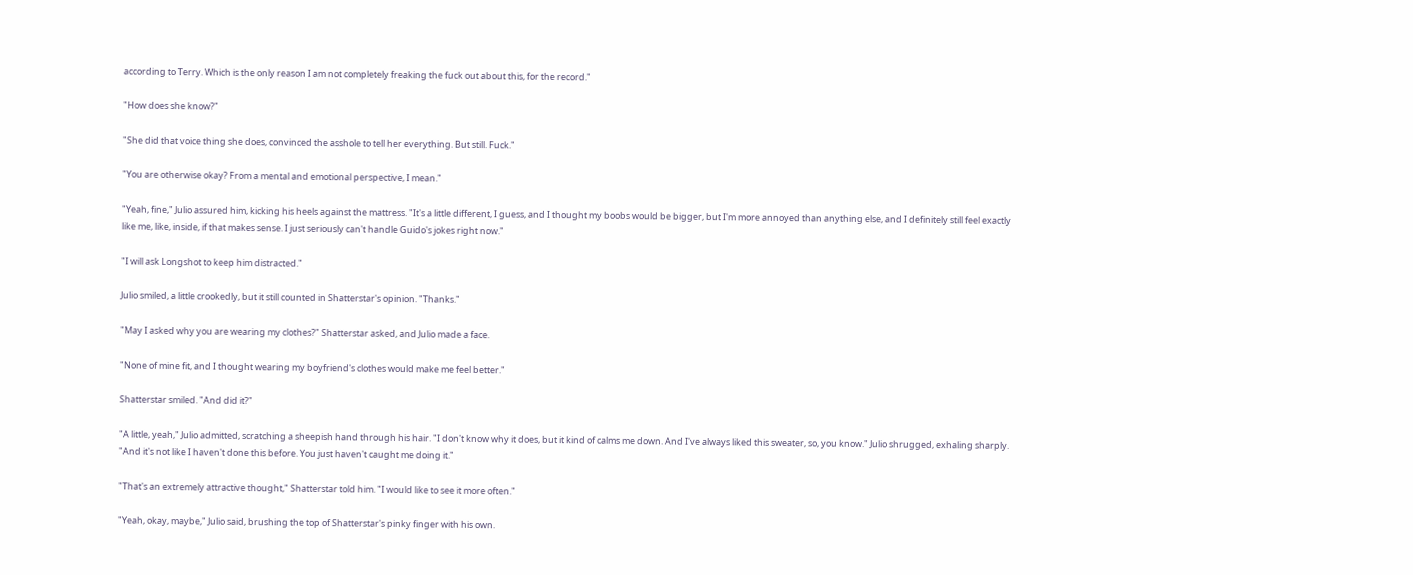according to Terry. Which is the only reason I am not completely freaking the fuck out about this, for the record."

"How does she know?"

"She did that voice thing she does, convinced the asshole to tell her everything. But still. Fuck."

"You are otherwise okay? From a mental and emotional perspective, I mean."

"Yeah, fine," Julio assured him, kicking his heels against the mattress. "It's a little different, I guess, and I thought my boobs would be bigger, but I'm more annoyed than anything else, and I definitely still feel exactly like me, like, inside, if that makes sense. I just seriously can't handle Guido's jokes right now."

"I will ask Longshot to keep him distracted."

Julio smiled, a little crookedly, but it still counted in Shatterstar's opinion. "Thanks."

"May I asked why you are wearing my clothes?" Shatterstar asked, and Julio made a face.

"None of mine fit, and I thought wearing my boyfriend's clothes would make me feel better."

Shatterstar smiled. "And did it?"

"A little, yeah," Julio admitted, scratching a sheepish hand through his hair. "I don't know why it does, but it kind of calms me down. And I've always liked this sweater, so, you know." Julio shrugged, exhaling sharply. "And it's not like I haven't done this before. You just haven't caught me doing it."

"That's an extremely attractive thought," Shatterstar told him. "I would like to see it more often."

"Yeah, okay, maybe," Julio said, brushing the top of Shatterstar's pinky finger with his own.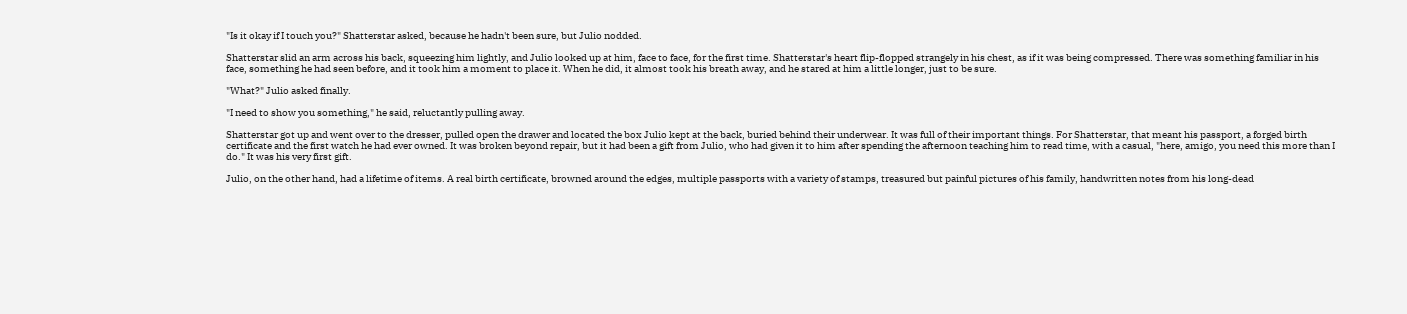"Is it okay if I touch you?" Shatterstar asked, because he hadn't been sure, but Julio nodded.

Shatterstar slid an arm across his back, squeezing him lightly, and Julio looked up at him, face to face, for the first time. Shatterstar's heart flip-flopped strangely in his chest, as if it was being compressed. There was something familiar in his face, something he had seen before, and it took him a moment to place it. When he did, it almost took his breath away, and he stared at him a little longer, just to be sure.

"What?" Julio asked finally.

"I need to show you something," he said, reluctantly pulling away.

Shatterstar got up and went over to the dresser, pulled open the drawer and located the box Julio kept at the back, buried behind their underwear. It was full of their important things. For Shatterstar, that meant his passport, a forged birth certificate and the first watch he had ever owned. It was broken beyond repair, but it had been a gift from Julio, who had given it to him after spending the afternoon teaching him to read time, with a casual, "here, amigo, you need this more than I do." It was his very first gift.

Julio, on the other hand, had a lifetime of items. A real birth certificate, browned around the edges, multiple passports with a variety of stamps, treasured but painful pictures of his family, handwritten notes from his long-dead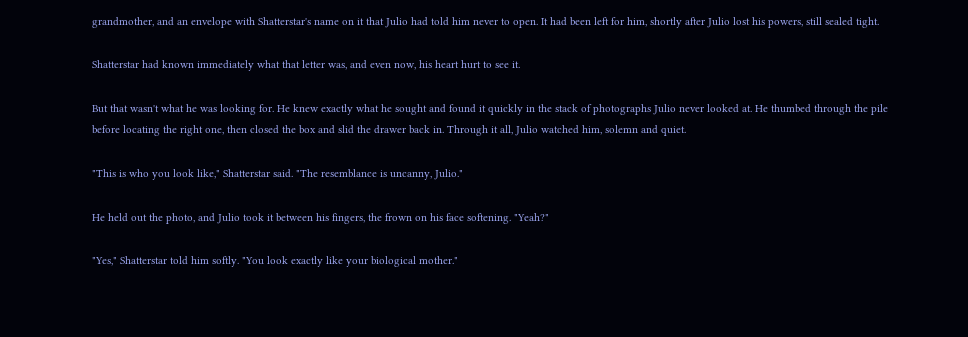grandmother, and an envelope with Shatterstar's name on it that Julio had told him never to open. It had been left for him, shortly after Julio lost his powers, still sealed tight.

Shatterstar had known immediately what that letter was, and even now, his heart hurt to see it.

But that wasn't what he was looking for. He knew exactly what he sought and found it quickly in the stack of photographs Julio never looked at. He thumbed through the pile before locating the right one, then closed the box and slid the drawer back in. Through it all, Julio watched him, solemn and quiet.

"This is who you look like," Shatterstar said. "The resemblance is uncanny, Julio."

He held out the photo, and Julio took it between his fingers, the frown on his face softening. "Yeah?"

"Yes," Shatterstar told him softly. "You look exactly like your biological mother."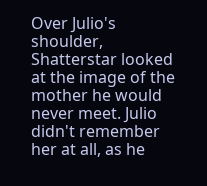Over Julio's shoulder, Shatterstar looked at the image of the mother he would never meet. Julio didn't remember her at all, as he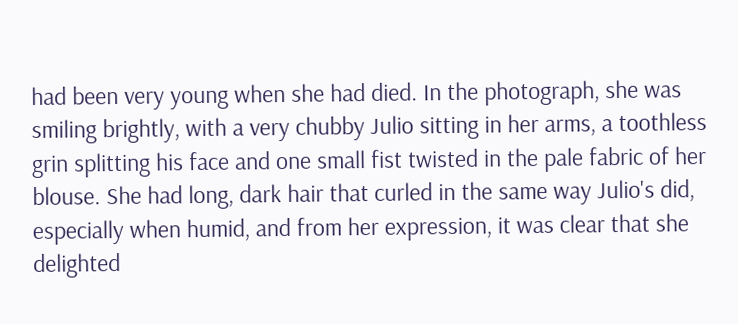had been very young when she had died. In the photograph, she was smiling brightly, with a very chubby Julio sitting in her arms, a toothless grin splitting his face and one small fist twisted in the pale fabric of her blouse. She had long, dark hair that curled in the same way Julio's did, especially when humid, and from her expression, it was clear that she delighted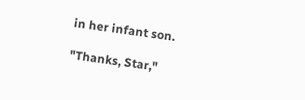in her infant son.

"Thanks, Star,"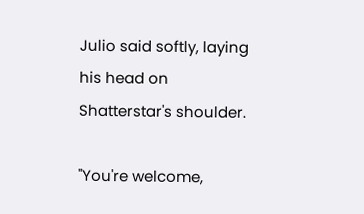Julio said softly, laying his head on Shatterstar's shoulder.

"You're welcome,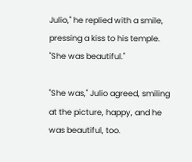Julio," he replied with a smile, pressing a kiss to his temple. "She was beautiful."

"She was," Julio agreed, smiling at the picture, happy, and he was beautiful, too.